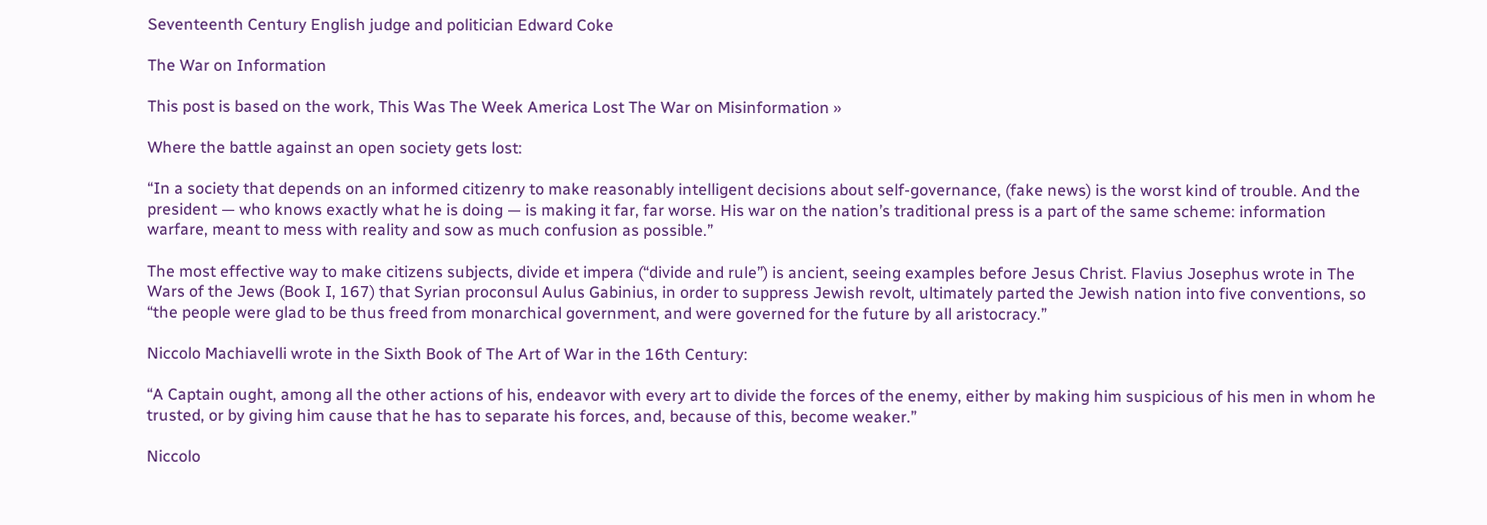Seventeenth Century English judge and politician Edward Coke

The War on Information

This post is based on the work, This Was The Week America Lost The War on Misinformation »

Where the battle against an open society gets lost:

“In a society that depends on an informed citizenry to make reasonably intelligent decisions about self-governance, (fake news) is the worst kind of trouble. And the president — who knows exactly what he is doing — is making it far, far worse. His war on the nation’s traditional press is a part of the same scheme: information warfare, meant to mess with reality and sow as much confusion as possible.”

The most effective way to make citizens subjects, divide et impera (“divide and rule”) is ancient, seeing examples before Jesus Christ. Flavius Josephus wrote in The Wars of the Jews (Book I, 167) that Syrian proconsul Aulus Gabinius, in order to suppress Jewish revolt, ultimately parted the Jewish nation into five conventions, so “the people were glad to be thus freed from monarchical government, and were governed for the future by all aristocracy.”

Niccolo Machiavelli wrote in the Sixth Book of The Art of War in the 16th Century:

“A Captain ought, among all the other actions of his, endeavor with every art to divide the forces of the enemy, either by making him suspicious of his men in whom he trusted, or by giving him cause that he has to separate his forces, and, because of this, become weaker.”

Niccolo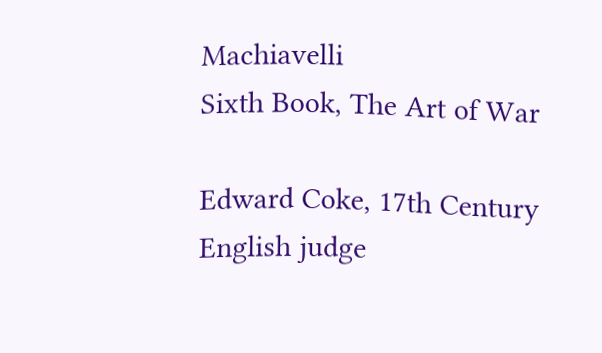Machiavelli
Sixth Book, The Art of War

Edward Coke, 17th Century English judge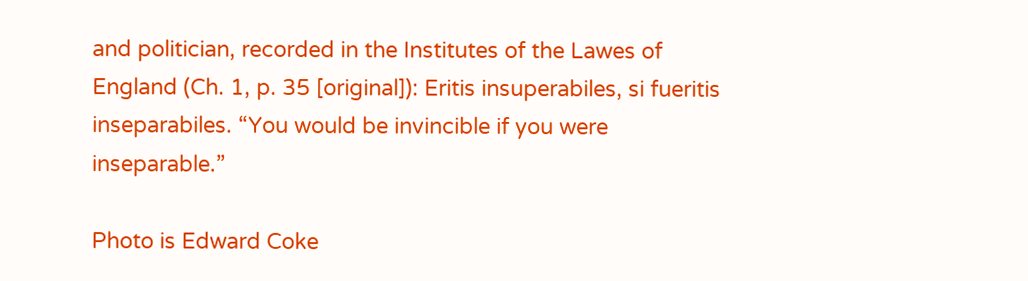and politician, recorded in the Institutes of the Lawes of England (Ch. 1, p. 35 [original]): Eritis insuperabiles, si fueritis inseparabiles. “You would be invincible if you were inseparable.”

Photo is Edward Coke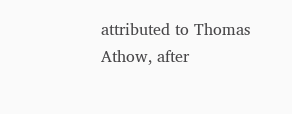attributed to Thomas Athow, after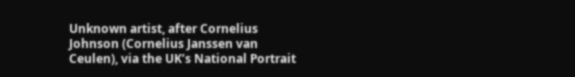Unknown artist, after Cornelius Johnson (Cornelius Janssen van Ceulen), via the UK’s National Portrait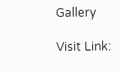Gallery

Visit Link: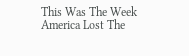This Was The Week America Lost The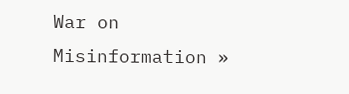War on Misinformation »